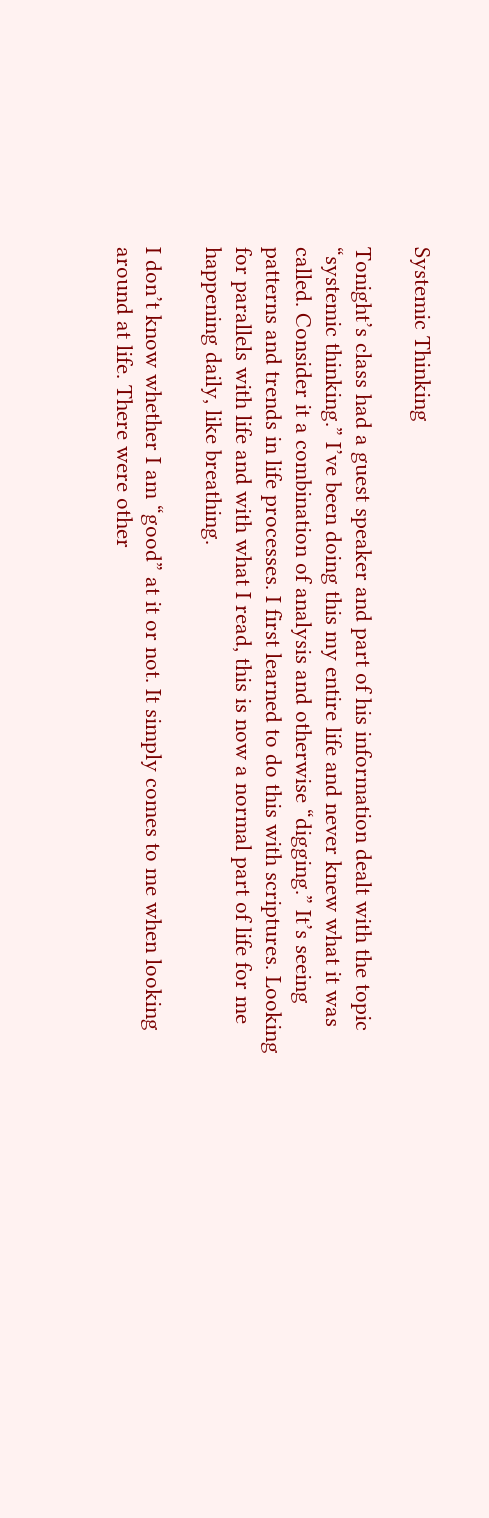Systemic Thinking

Tonight’s class had a guest speaker and part of his information dealt with the topic “systemic thinking.” I’ve been doing this my entire life and never knew what it was called. Consider it a combination of analysis and otherwise “digging.” It’s seeing patterns and trends in life processes. I first learned to do this with scriptures. Looking for parallels with life and with what I read, this is now a normal part of life for me happening daily, like breathing.

I don’t know whether I am “good” at it or not. It simply comes to me when looking around at life. There were other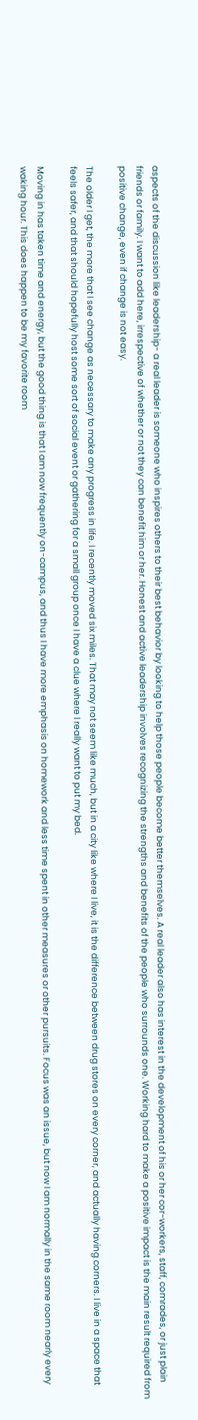aspects of the discussion like leadership- a real leader is someone who inspires others to their best behavior by looking to help those people become better themselves. A real leader also has interest in the development of his or her cor-workers, staff, comrades, or just plain friends or family. I want to add here, irrespective of whether or not they can benefit him or her. Honest and active leadership involves recognizing the strengths and benefits of the people who surrounds one. Working hard to make a positive impact is the main result required from positive change, even if change is not easy.

The older I get, the more that I see change as necessary to make any progress in life. I recently moved six miles. That may not seem like much, but in a city like where I live, it is the difference between drug stores on every corner, and actually having corners. I live in a space that feels safer, and that should hopefully host some sort of social event or gathering for a small group once I have a clue where I really want to put my bed.

Moving in has taken time and energy, but the good thing is that I am now frequently on-campus, and thus I have more emphasis on homework and less time spent in other measures or other pursuits. Focus was an issue, but now I am normally in the same room nearly every waking hour. This does happen to be my favorite room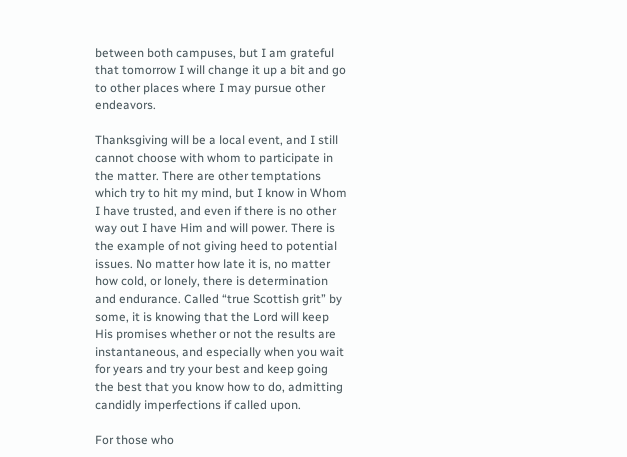between both campuses, but I am grateful that tomorrow I will change it up a bit and go to other places where I may pursue other endeavors.

Thanksgiving will be a local event, and I still cannot choose with whom to participate in the matter. There are other temptations which try to hit my mind, but I know in Whom I have trusted, and even if there is no other way out I have Him and will power. There is the example of not giving heed to potential issues. No matter how late it is, no matter how cold, or lonely, there is determination and endurance. Called “true Scottish grit” by some, it is knowing that the Lord will keep His promises whether or not the results are instantaneous, and especially when you wait for years and try your best and keep going the best that you know how to do, admitting candidly imperfections if called upon.

For those who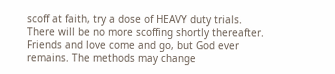scoff at faith, try a dose of HEAVY duty trials. There will be no more scoffing shortly thereafter. Friends and love come and go, but God ever remains. The methods may change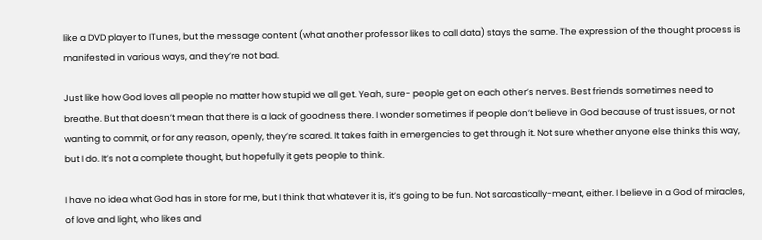like a DVD player to ITunes, but the message content (what another professor likes to call data) stays the same. The expression of the thought process is manifested in various ways, and they’re not bad.

Just like how God loves all people no matter how stupid we all get. Yeah, sure- people get on each other’s nerves. Best friends sometimes need to breathe. But that doesn’t mean that there is a lack of goodness there. I wonder sometimes if people don’t believe in God because of trust issues, or not wanting to commit, or for any reason, openly, they’re scared. It takes faith in emergencies to get through it. Not sure whether anyone else thinks this way, but I do. It’s not a complete thought, but hopefully it gets people to think.

I have no idea what God has in store for me, but I think that whatever it is, it’s going to be fun. Not sarcastically-meant, either. I believe in a God of miracles, of love and light, who likes and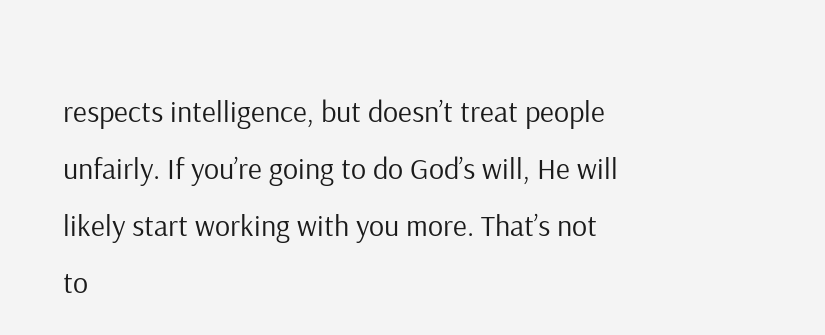respects intelligence, but doesn’t treat people unfairly. If you’re going to do God’s will, He will likely start working with you more. That’s not to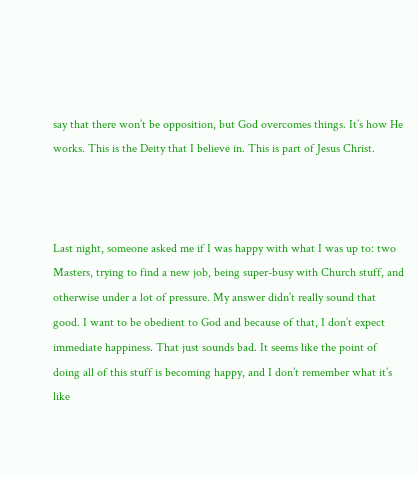say that there won’t be opposition, but God overcomes things. It’s how He works. This is the Deity that I believe in. This is part of Jesus Christ.



Last night, someone asked me if I was happy with what I was up to: two Masters, trying to find a new job, being super-busy with Church stuff, and otherwise under a lot of pressure. My answer didn’t really sound that good. I want to be obedient to God and because of that, I don’t expect immediate happiness. That just sounds bad. It seems like the point of doing all of this stuff is becoming happy, and I don’t remember what it’s like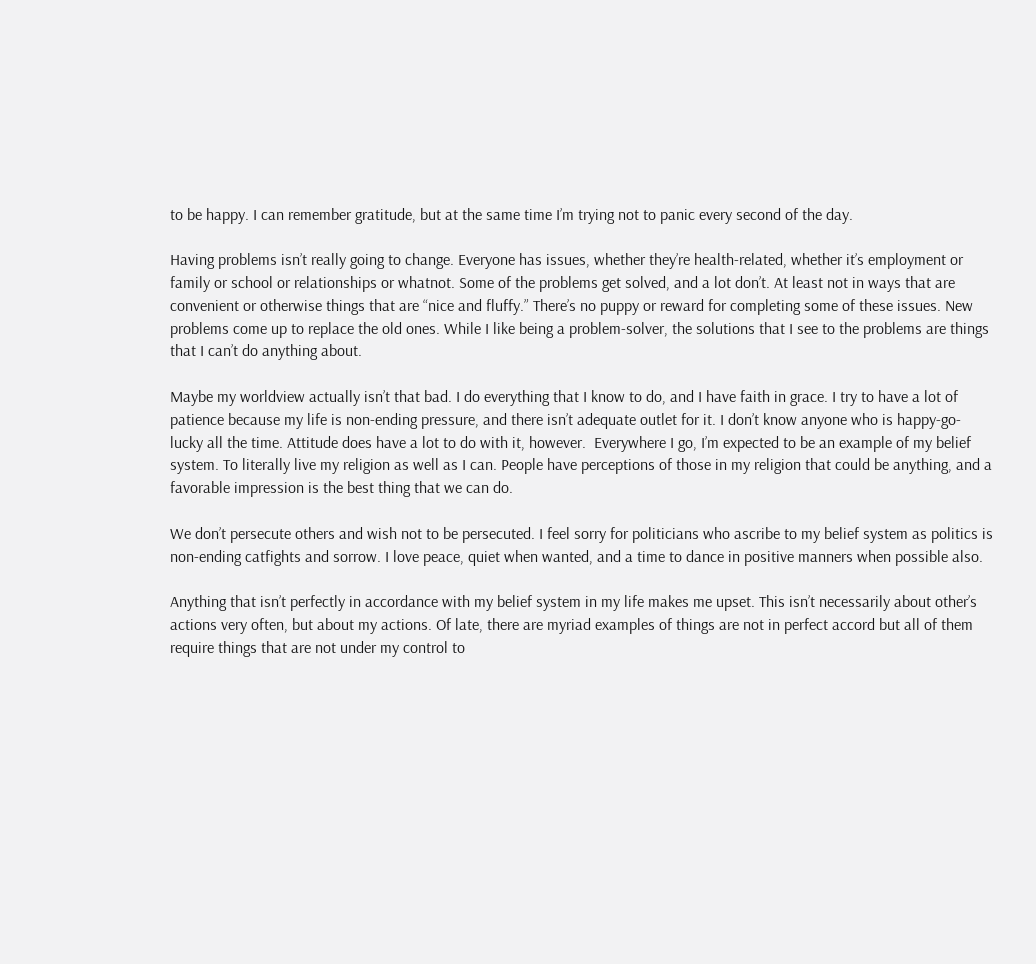to be happy. I can remember gratitude, but at the same time I’m trying not to panic every second of the day.

Having problems isn’t really going to change. Everyone has issues, whether they’re health-related, whether it’s employment or family or school or relationships or whatnot. Some of the problems get solved, and a lot don’t. At least not in ways that are convenient or otherwise things that are “nice and fluffy.” There’s no puppy or reward for completing some of these issues. New problems come up to replace the old ones. While I like being a problem-solver, the solutions that I see to the problems are things that I can’t do anything about.

Maybe my worldview actually isn’t that bad. I do everything that I know to do, and I have faith in grace. I try to have a lot of patience because my life is non-ending pressure, and there isn’t adequate outlet for it. I don’t know anyone who is happy-go-lucky all the time. Attitude does have a lot to do with it, however.  Everywhere I go, I’m expected to be an example of my belief system. To literally live my religion as well as I can. People have perceptions of those in my religion that could be anything, and a favorable impression is the best thing that we can do.

We don’t persecute others and wish not to be persecuted. I feel sorry for politicians who ascribe to my belief system as politics is non-ending catfights and sorrow. I love peace, quiet when wanted, and a time to dance in positive manners when possible also.

Anything that isn’t perfectly in accordance with my belief system in my life makes me upset. This isn’t necessarily about other’s actions very often, but about my actions. Of late, there are myriad examples of things are not in perfect accord but all of them require things that are not under my control to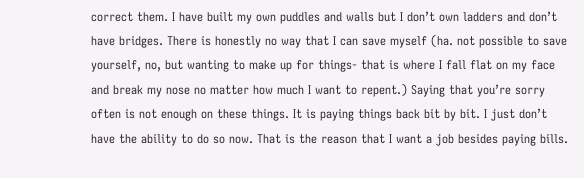correct them. I have built my own puddles and walls but I don’t own ladders and don’t have bridges. There is honestly no way that I can save myself (ha. not possible to save yourself, no, but wanting to make up for things- that is where I fall flat on my face and break my nose no matter how much I want to repent.) Saying that you’re sorry often is not enough on these things. It is paying things back bit by bit. I just don’t have the ability to do so now. That is the reason that I want a job besides paying bills.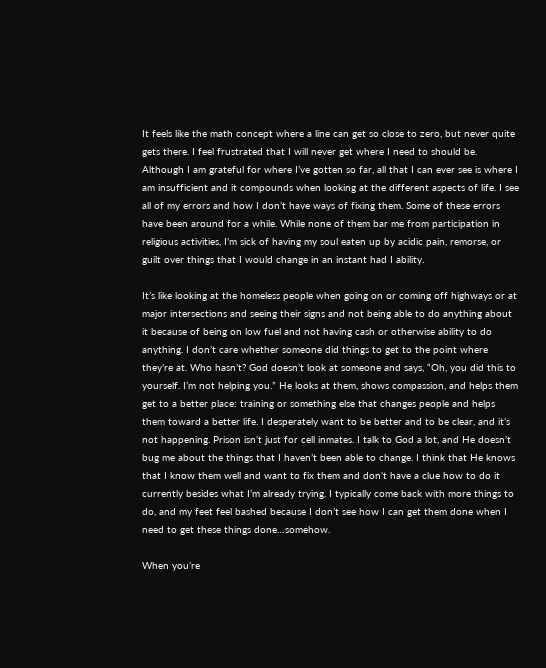It feels like the math concept where a line can get so close to zero, but never quite gets there. I feel frustrated that I will never get where I need to should be. Although I am grateful for where I’ve gotten so far, all that I can ever see is where I am insufficient and it compounds when looking at the different aspects of life. I see all of my errors and how I don’t have ways of fixing them. Some of these errors have been around for a while. While none of them bar me from participation in religious activities, I’m sick of having my soul eaten up by acidic pain, remorse, or guilt over things that I would change in an instant had I ability.

It’s like looking at the homeless people when going on or coming off highways or at major intersections and seeing their signs and not being able to do anything about it because of being on low fuel and not having cash or otherwise ability to do anything. I don’t care whether someone did things to get to the point where they’re at. Who hasn’t? God doesn’t look at someone and says, “Oh, you did this to yourself. I’m not helping you.” He looks at them, shows compassion, and helps them get to a better place: training or something else that changes people and helps them toward a better life. I desperately want to be better and to be clear, and it’s not happening. Prison isn’t just for cell inmates. I talk to God a lot, and He doesn’t bug me about the things that I haven’t been able to change. I think that He knows that I know them well and want to fix them and don’t have a clue how to do it currently besides what I’m already trying. I typically come back with more things to do, and my feet feel bashed because I don’t see how I can get them done when I need to get these things done…somehow.

When you’re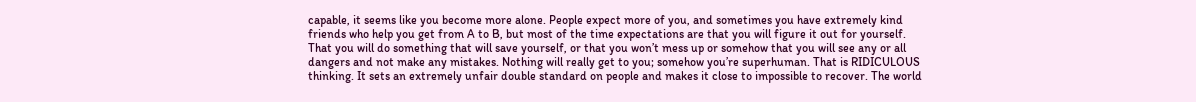capable, it seems like you become more alone. People expect more of you, and sometimes you have extremely kind friends who help you get from A to B, but most of the time expectations are that you will figure it out for yourself. That you will do something that will save yourself, or that you won’t mess up or somehow that you will see any or all dangers and not make any mistakes. Nothing will really get to you; somehow you’re superhuman. That is RIDICULOUS thinking. It sets an extremely unfair double standard on people and makes it close to impossible to recover. The world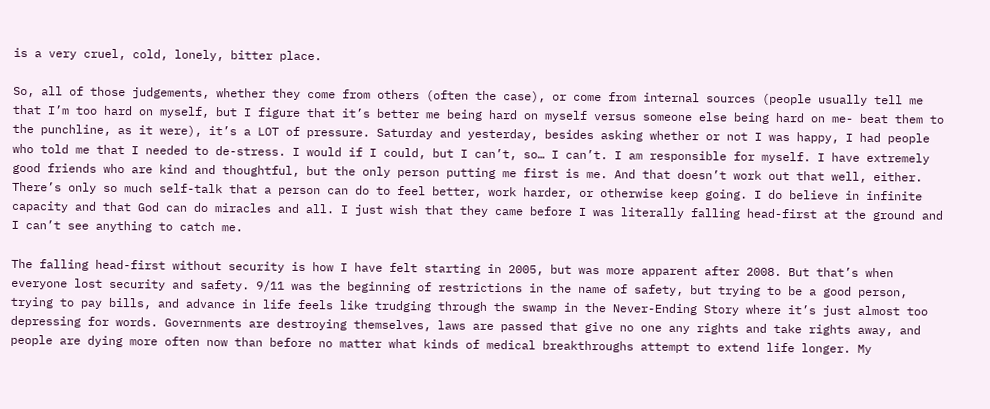is a very cruel, cold, lonely, bitter place.

So, all of those judgements, whether they come from others (often the case), or come from internal sources (people usually tell me that I’m too hard on myself, but I figure that it’s better me being hard on myself versus someone else being hard on me- beat them to the punchline, as it were), it’s a LOT of pressure. Saturday and yesterday, besides asking whether or not I was happy, I had people who told me that I needed to de-stress. I would if I could, but I can’t, so… I can’t. I am responsible for myself. I have extremely good friends who are kind and thoughtful, but the only person putting me first is me. And that doesn’t work out that well, either. There’s only so much self-talk that a person can do to feel better, work harder, or otherwise keep going. I do believe in infinite capacity and that God can do miracles and all. I just wish that they came before I was literally falling head-first at the ground and I can’t see anything to catch me.

The falling head-first without security is how I have felt starting in 2005, but was more apparent after 2008. But that’s when everyone lost security and safety. 9/11 was the beginning of restrictions in the name of safety, but trying to be a good person, trying to pay bills, and advance in life feels like trudging through the swamp in the Never-Ending Story where it’s just almost too depressing for words. Governments are destroying themselves, laws are passed that give no one any rights and take rights away, and people are dying more often now than before no matter what kinds of medical breakthroughs attempt to extend life longer. My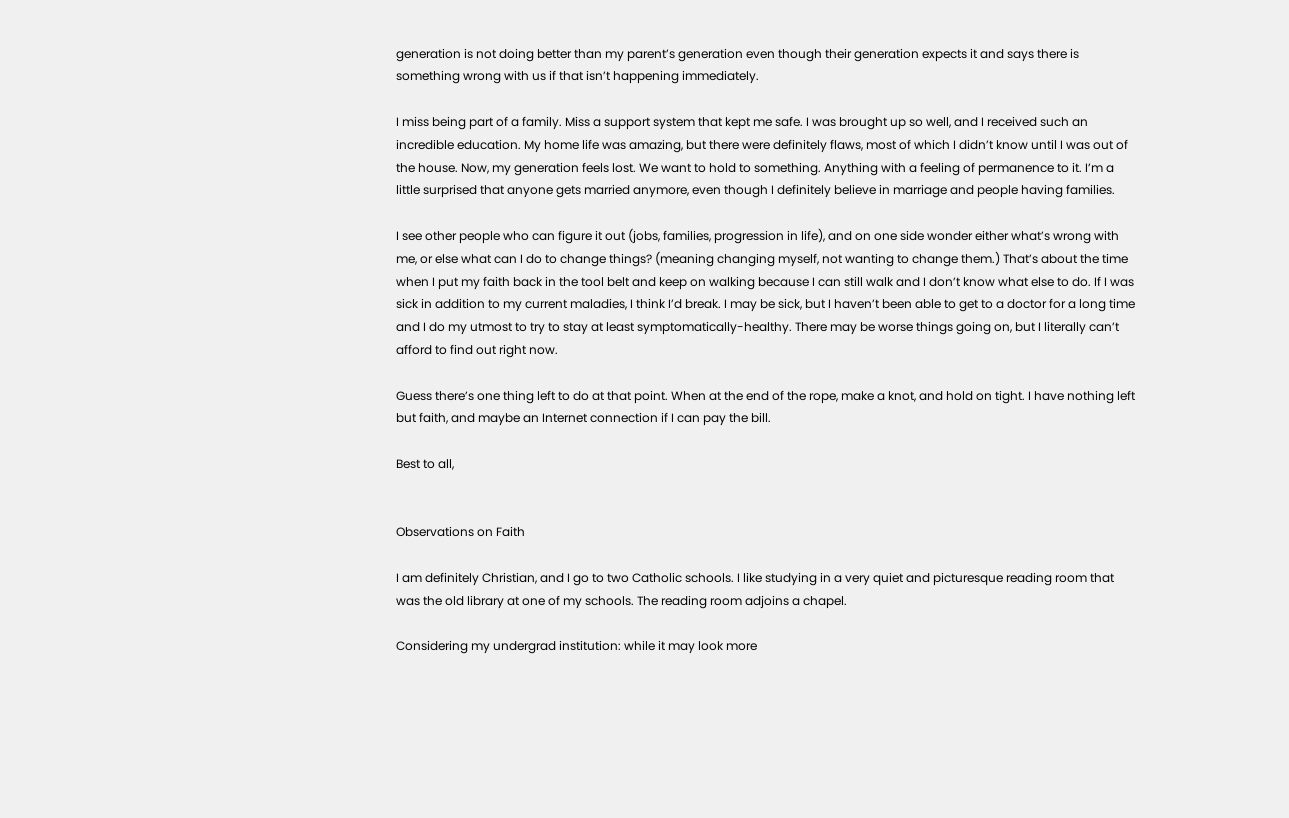generation is not doing better than my parent’s generation even though their generation expects it and says there is something wrong with us if that isn’t happening immediately.

I miss being part of a family. Miss a support system that kept me safe. I was brought up so well, and I received such an incredible education. My home life was amazing, but there were definitely flaws, most of which I didn’t know until I was out of the house. Now, my generation feels lost. We want to hold to something. Anything with a feeling of permanence to it. I’m a little surprised that anyone gets married anymore, even though I definitely believe in marriage and people having families.

I see other people who can figure it out (jobs, families, progression in life), and on one side wonder either what’s wrong with me, or else what can I do to change things? (meaning changing myself, not wanting to change them.) That’s about the time when I put my faith back in the tool belt and keep on walking because I can still walk and I don’t know what else to do. If I was sick in addition to my current maladies, I think I’d break. I may be sick, but I haven’t been able to get to a doctor for a long time and I do my utmost to try to stay at least symptomatically-healthy. There may be worse things going on, but I literally can’t afford to find out right now.

Guess there’s one thing left to do at that point. When at the end of the rope, make a knot, and hold on tight. I have nothing left but faith, and maybe an Internet connection if I can pay the bill.

Best to all,


Observations on Faith

I am definitely Christian, and I go to two Catholic schools. I like studying in a very quiet and picturesque reading room that was the old library at one of my schools. The reading room adjoins a chapel.

Considering my undergrad institution: while it may look more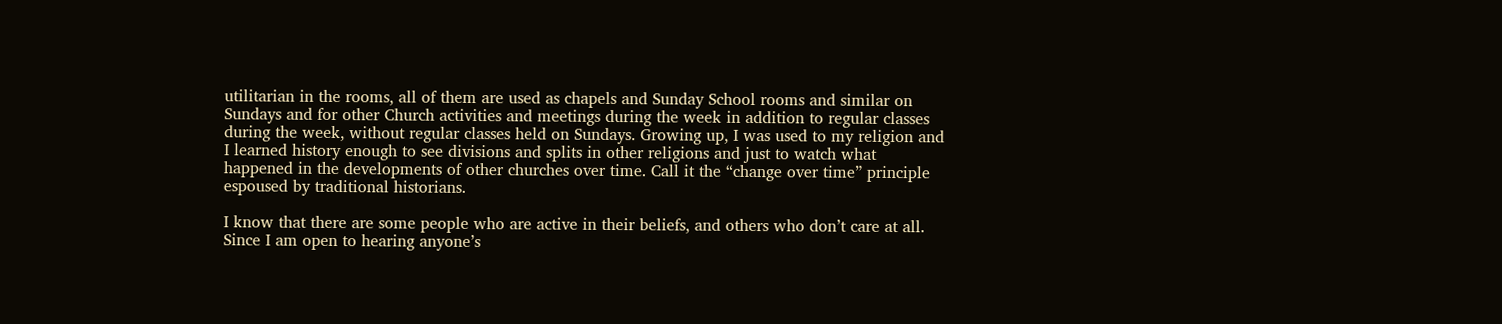utilitarian in the rooms, all of them are used as chapels and Sunday School rooms and similar on Sundays and for other Church activities and meetings during the week in addition to regular classes during the week, without regular classes held on Sundays. Growing up, I was used to my religion and I learned history enough to see divisions and splits in other religions and just to watch what happened in the developments of other churches over time. Call it the “change over time” principle espoused by traditional historians.

I know that there are some people who are active in their beliefs, and others who don’t care at all. Since I am open to hearing anyone’s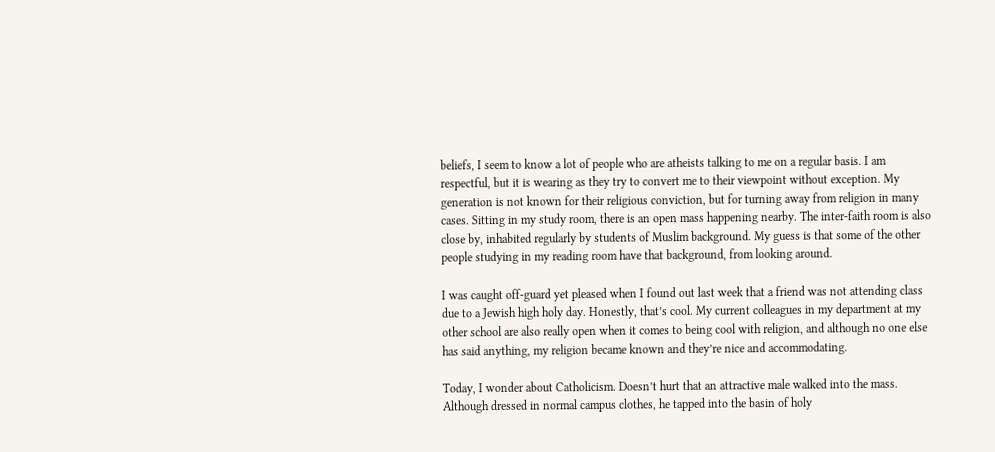beliefs, I seem to know a lot of people who are atheists talking to me on a regular basis. I am respectful, but it is wearing as they try to convert me to their viewpoint without exception. My generation is not known for their religious conviction, but for turning away from religion in many cases. Sitting in my study room, there is an open mass happening nearby. The inter-faith room is also close by, inhabited regularly by students of Muslim background. My guess is that some of the other people studying in my reading room have that background, from looking around.

I was caught off-guard yet pleased when I found out last week that a friend was not attending class due to a Jewish high holy day. Honestly, that’s cool. My current colleagues in my department at my other school are also really open when it comes to being cool with religion, and although no one else has said anything, my religion became known and they’re nice and accommodating.

Today, I wonder about Catholicism. Doesn’t hurt that an attractive male walked into the mass. Although dressed in normal campus clothes, he tapped into the basin of holy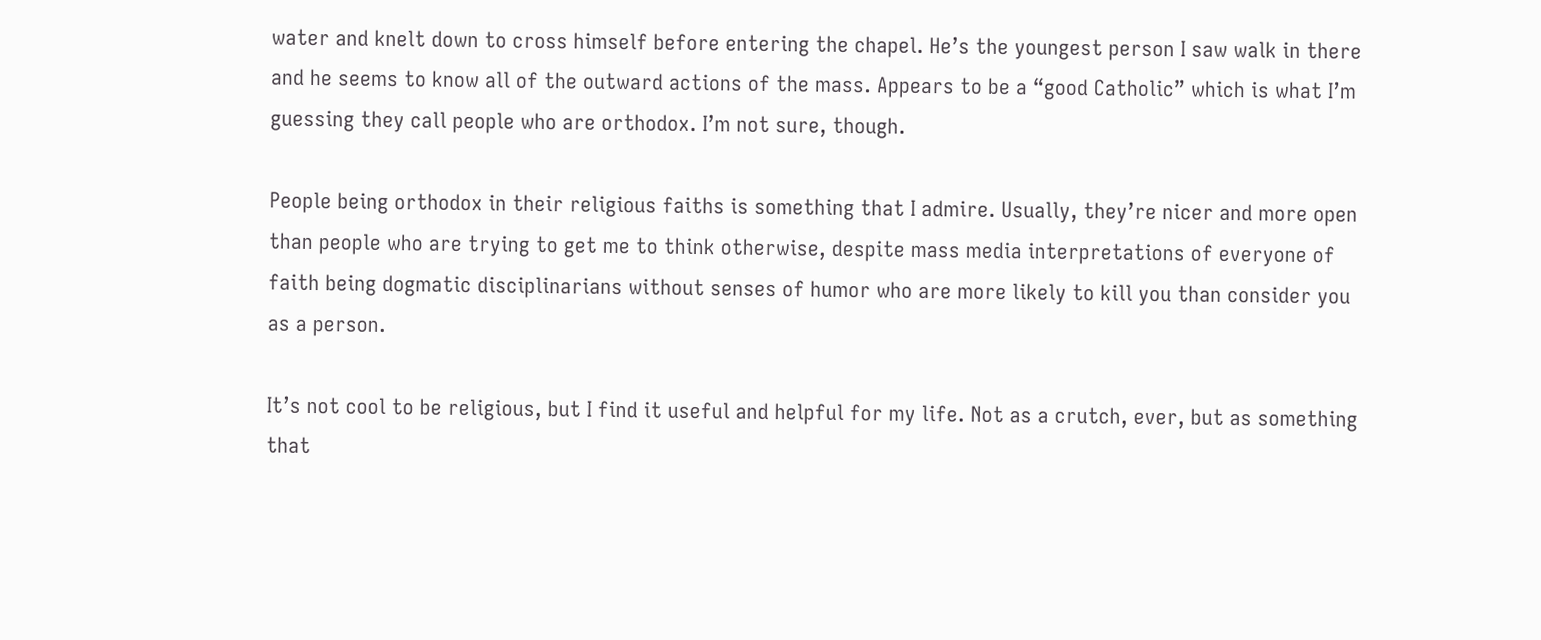water and knelt down to cross himself before entering the chapel. He’s the youngest person I saw walk in there and he seems to know all of the outward actions of the mass. Appears to be a “good Catholic” which is what I’m guessing they call people who are orthodox. I’m not sure, though.

People being orthodox in their religious faiths is something that I admire. Usually, they’re nicer and more open than people who are trying to get me to think otherwise, despite mass media interpretations of everyone of faith being dogmatic disciplinarians without senses of humor who are more likely to kill you than consider you as a person.

It’s not cool to be religious, but I find it useful and helpful for my life. Not as a crutch, ever, but as something that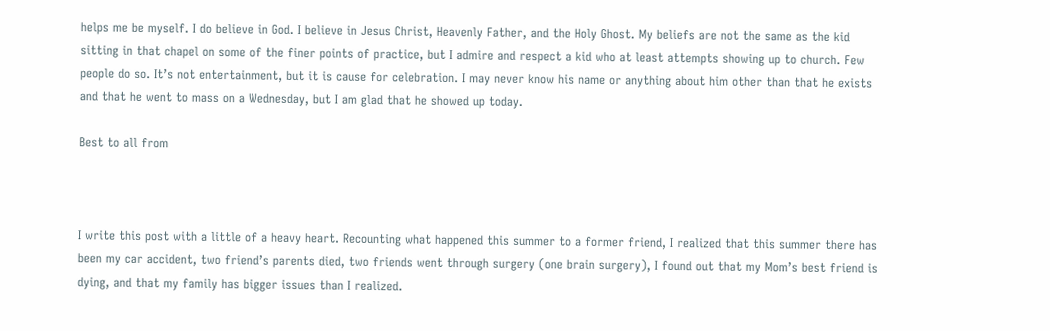helps me be myself. I do believe in God. I believe in Jesus Christ, Heavenly Father, and the Holy Ghost. My beliefs are not the same as the kid sitting in that chapel on some of the finer points of practice, but I admire and respect a kid who at least attempts showing up to church. Few people do so. It’s not entertainment, but it is cause for celebration. I may never know his name or anything about him other than that he exists and that he went to mass on a Wednesday, but I am glad that he showed up today.

Best to all from



I write this post with a little of a heavy heart. Recounting what happened this summer to a former friend, I realized that this summer there has been my car accident, two friend’s parents died, two friends went through surgery (one brain surgery), I found out that my Mom’s best friend is dying, and that my family has bigger issues than I realized.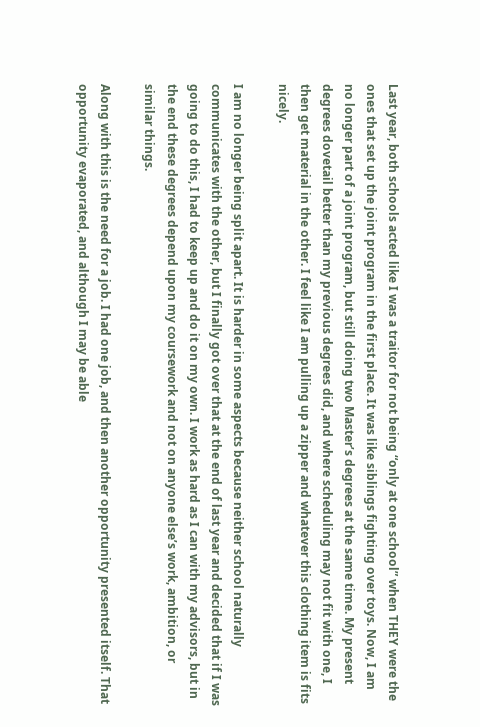Last year, both schools acted like I was a traitor for not being “only at one school” when THEY were the ones that set up the joint program in the first place. It was like siblings fighting over toys. Now, I am no longer part of a joint program, but still doing two Master’s degrees at the same time. My present degrees dovetail better than my previous degrees did, and where scheduling may not fit with one, I then get material in the other. I feel like I am pulling up a zipper and whatever this clothing item is fits nicely.

I am no longer being split apart. It is harder in some aspects because neither school naturally communicates with the other, but I finally got over that at the end of last year and decided that if I was going to do this, I had to keep up and do it on my own. I work as hard as I can with my advisors, but in the end these degrees depend upon my coursework and not on anyone else’s work, ambition, or similar things.

Along with this is the need for a job. I had one job, and then another opportunity presented itself. That opportunity evaporated, and although I may be able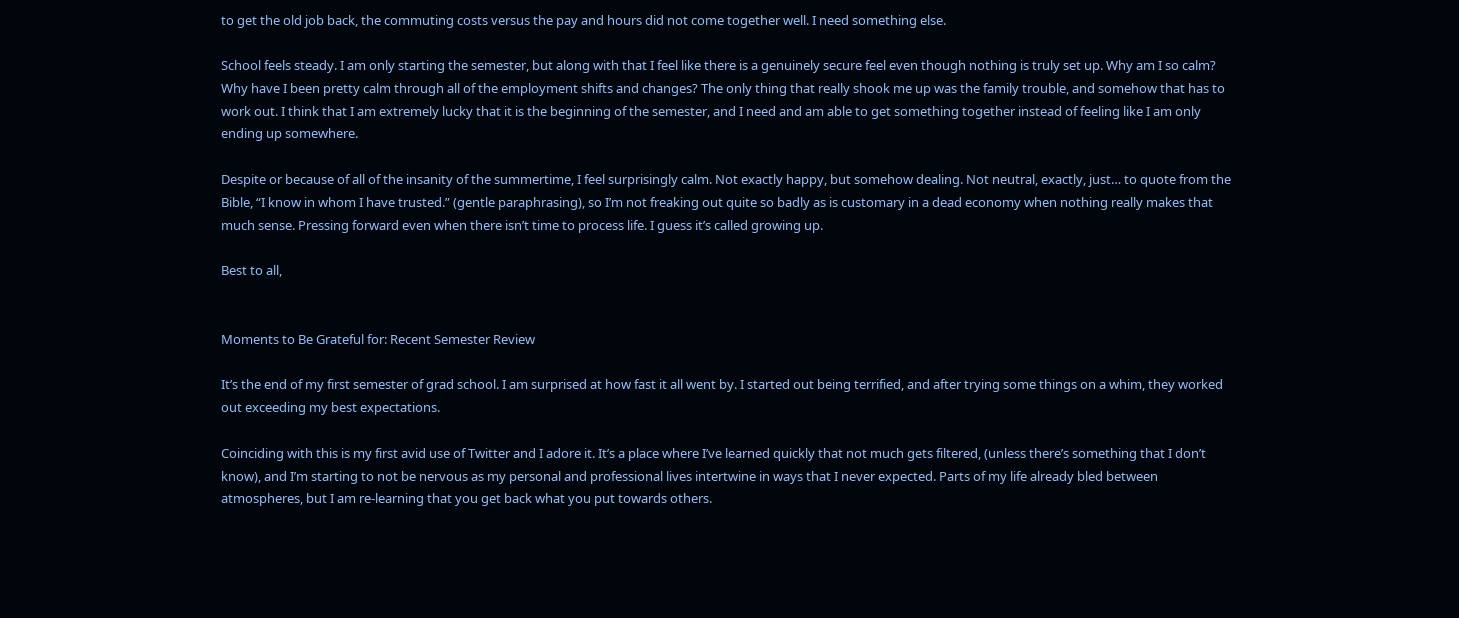to get the old job back, the commuting costs versus the pay and hours did not come together well. I need something else.

School feels steady. I am only starting the semester, but along with that I feel like there is a genuinely secure feel even though nothing is truly set up. Why am I so calm? Why have I been pretty calm through all of the employment shifts and changes? The only thing that really shook me up was the family trouble, and somehow that has to work out. I think that I am extremely lucky that it is the beginning of the semester, and I need and am able to get something together instead of feeling like I am only ending up somewhere.

Despite or because of all of the insanity of the summertime, I feel surprisingly calm. Not exactly happy, but somehow dealing. Not neutral, exactly, just… to quote from the Bible, “I know in whom I have trusted.” (gentle paraphrasing), so I’m not freaking out quite so badly as is customary in a dead economy when nothing really makes that much sense. Pressing forward even when there isn’t time to process life. I guess it’s called growing up.

Best to all,


Moments to Be Grateful for: Recent Semester Review

It’s the end of my first semester of grad school. I am surprised at how fast it all went by. I started out being terrified, and after trying some things on a whim, they worked out exceeding my best expectations.

Coinciding with this is my first avid use of Twitter and I adore it. It’s a place where I’ve learned quickly that not much gets filtered, (unless there’s something that I don’t know), and I’m starting to not be nervous as my personal and professional lives intertwine in ways that I never expected. Parts of my life already bled between atmospheres, but I am re-learning that you get back what you put towards others.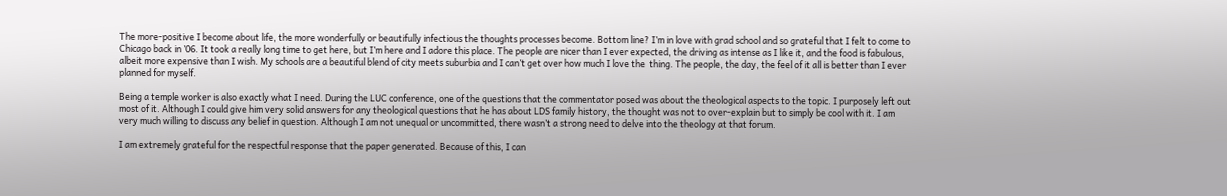The more-positive I become about life, the more wonderfully or beautifully infectious the thoughts processes become. Bottom line? I’m in love with grad school and so grateful that I felt to come to Chicago back in ’06. It took a really long time to get here, but I’m here and I adore this place. The people are nicer than I ever expected, the driving as intense as I like it, and the food is fabulous, albeit more expensive than I wish. My schools are a beautiful blend of city meets suburbia and I can’t get over how much I love the  thing. The people, the day, the feel of it all is better than I ever planned for myself.

Being a temple worker is also exactly what I need. During the LUC conference, one of the questions that the commentator posed was about the theological aspects to the topic. I purposely left out most of it. Although I could give him very solid answers for any theological questions that he has about LDS family history, the thought was not to over-explain but to simply be cool with it. I am very much willing to discuss any belief in question. Although I am not unequal or uncommitted, there wasn’t a strong need to delve into the theology at that forum.

I am extremely grateful for the respectful response that the paper generated. Because of this, I can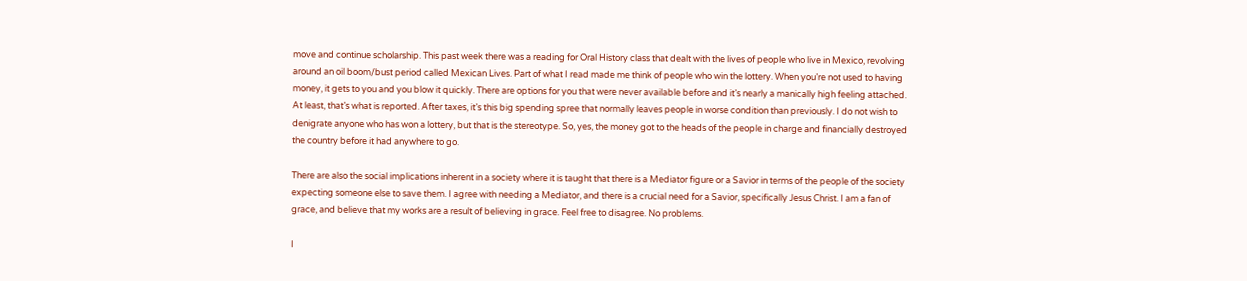move and continue scholarship. This past week there was a reading for Oral History class that dealt with the lives of people who live in Mexico, revolving around an oil boom/bust period called Mexican Lives. Part of what I read made me think of people who win the lottery. When you’re not used to having money, it gets to you and you blow it quickly. There are options for you that were never available before and it’s nearly a manically high feeling attached. At least, that’s what is reported. After taxes, it’s this big spending spree that normally leaves people in worse condition than previously. I do not wish to denigrate anyone who has won a lottery, but that is the stereotype. So, yes, the money got to the heads of the people in charge and financially destroyed the country before it had anywhere to go.

There are also the social implications inherent in a society where it is taught that there is a Mediator figure or a Savior in terms of the people of the society expecting someone else to save them. I agree with needing a Mediator, and there is a crucial need for a Savior, specifically Jesus Christ. I am a fan of grace, and believe that my works are a result of believing in grace. Feel free to disagree. No problems.

I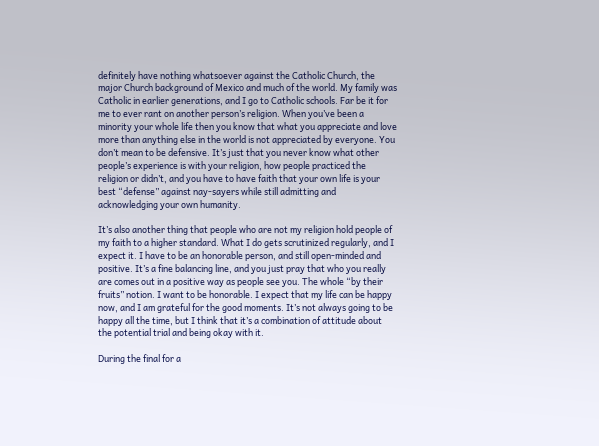definitely have nothing whatsoever against the Catholic Church, the major Church background of Mexico and much of the world. My family was Catholic in earlier generations, and I go to Catholic schools. Far be it for me to ever rant on another person’s religion. When you’ve been a minority your whole life then you know that what you appreciate and love more than anything else in the world is not appreciated by everyone. You don’t mean to be defensive. It’s just that you never know what other people’s experience is with your religion, how people practiced the religion or didn’t, and you have to have faith that your own life is your best “defense” against nay-sayers while still admitting and acknowledging your own humanity.

It’s also another thing that people who are not my religion hold people of my faith to a higher standard. What I do gets scrutinized regularly, and I expect it. I have to be an honorable person, and still open-minded and positive. It’s a fine balancing line, and you just pray that who you really are comes out in a positive way as people see you. The whole “by their fruits” notion. I want to be honorable. I expect that my life can be happy now, and I am grateful for the good moments. It’s not always going to be happy all the time, but I think that it’s a combination of attitude about the potential trial and being okay with it.

During the final for a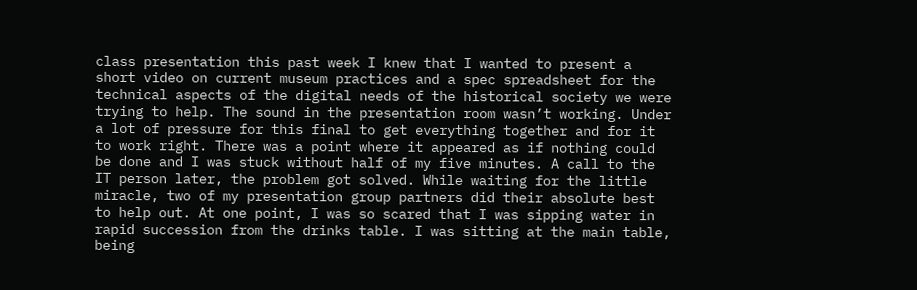class presentation this past week I knew that I wanted to present a short video on current museum practices and a spec spreadsheet for the technical aspects of the digital needs of the historical society we were trying to help. The sound in the presentation room wasn’t working. Under a lot of pressure for this final to get everything together and for it to work right. There was a point where it appeared as if nothing could be done and I was stuck without half of my five minutes. A call to the IT person later, the problem got solved. While waiting for the little miracle, two of my presentation group partners did their absolute best to help out. At one point, I was so scared that I was sipping water in rapid succession from the drinks table. I was sitting at the main table, being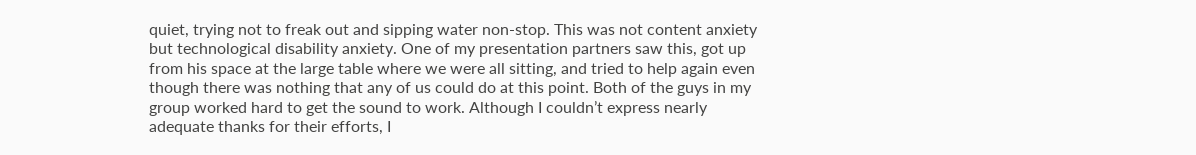quiet, trying not to freak out and sipping water non-stop. This was not content anxiety but technological disability anxiety. One of my presentation partners saw this, got up from his space at the large table where we were all sitting, and tried to help again even though there was nothing that any of us could do at this point. Both of the guys in my group worked hard to get the sound to work. Although I couldn’t express nearly adequate thanks for their efforts, I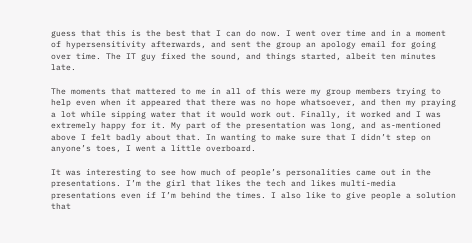guess that this is the best that I can do now. I went over time and in a moment of hypersensitivity afterwards, and sent the group an apology email for going over time. The IT guy fixed the sound, and things started, albeit ten minutes late.

The moments that mattered to me in all of this were my group members trying to help even when it appeared that there was no hope whatsoever, and then my praying a lot while sipping water that it would work out. Finally, it worked and I was extremely happy for it. My part of the presentation was long, and as-mentioned above I felt badly about that. In wanting to make sure that I didn’t step on anyone’s toes, I went a little overboard.

It was interesting to see how much of people’s personalities came out in the presentations. I’m the girl that likes the tech and likes multi-media presentations even if I’m behind the times. I also like to give people a solution that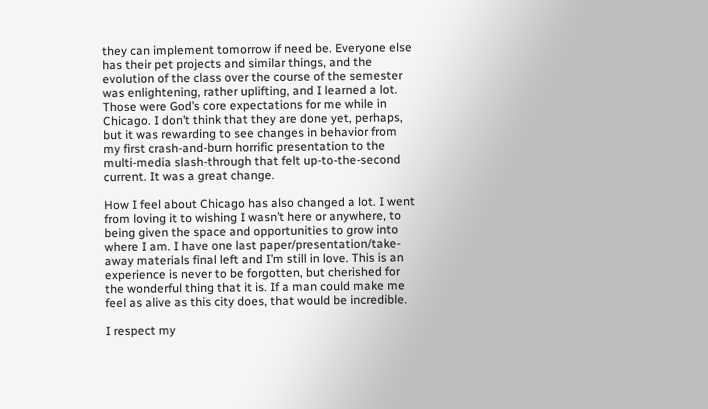they can implement tomorrow if need be. Everyone else has their pet projects and similar things, and the evolution of the class over the course of the semester was enlightening, rather uplifting, and I learned a lot. Those were God’s core expectations for me while in Chicago. I don’t think that they are done yet, perhaps, but it was rewarding to see changes in behavior from my first crash-and-burn horrific presentation to the multi-media slash-through that felt up-to-the-second current. It was a great change.

How I feel about Chicago has also changed a lot. I went from loving it to wishing I wasn’t here or anywhere, to being given the space and opportunities to grow into where I am. I have one last paper/presentation/take-away materials final left and I’m still in love. This is an experience is never to be forgotten, but cherished for the wonderful thing that it is. If a man could make me feel as alive as this city does, that would be incredible.

I respect my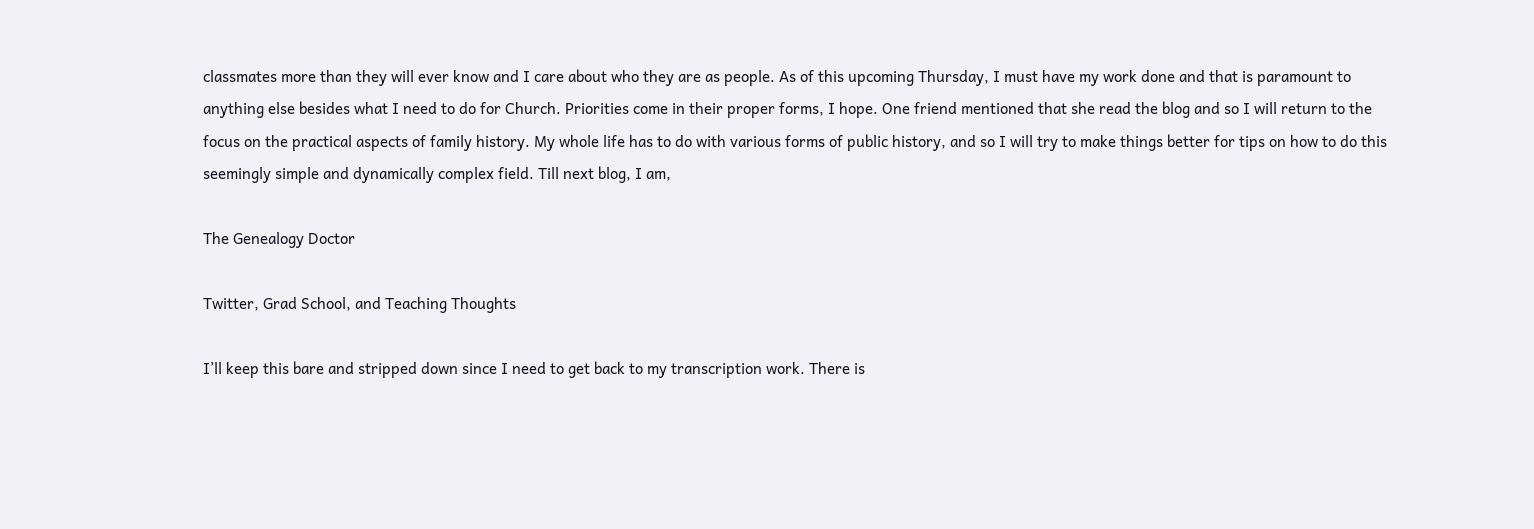classmates more than they will ever know and I care about who they are as people. As of this upcoming Thursday, I must have my work done and that is paramount to anything else besides what I need to do for Church. Priorities come in their proper forms, I hope. One friend mentioned that she read the blog and so I will return to the focus on the practical aspects of family history. My whole life has to do with various forms of public history, and so I will try to make things better for tips on how to do this seemingly simple and dynamically complex field. Till next blog, I am,

The Genealogy Doctor

Twitter, Grad School, and Teaching Thoughts

I’ll keep this bare and stripped down since I need to get back to my transcription work. There is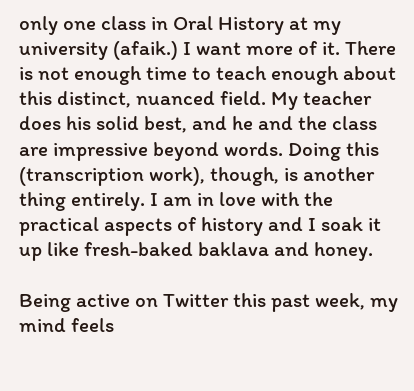only one class in Oral History at my university (afaik.) I want more of it. There is not enough time to teach enough about this distinct, nuanced field. My teacher does his solid best, and he and the class are impressive beyond words. Doing this (transcription work), though, is another thing entirely. I am in love with the practical aspects of history and I soak it up like fresh-baked baklava and honey.

Being active on Twitter this past week, my mind feels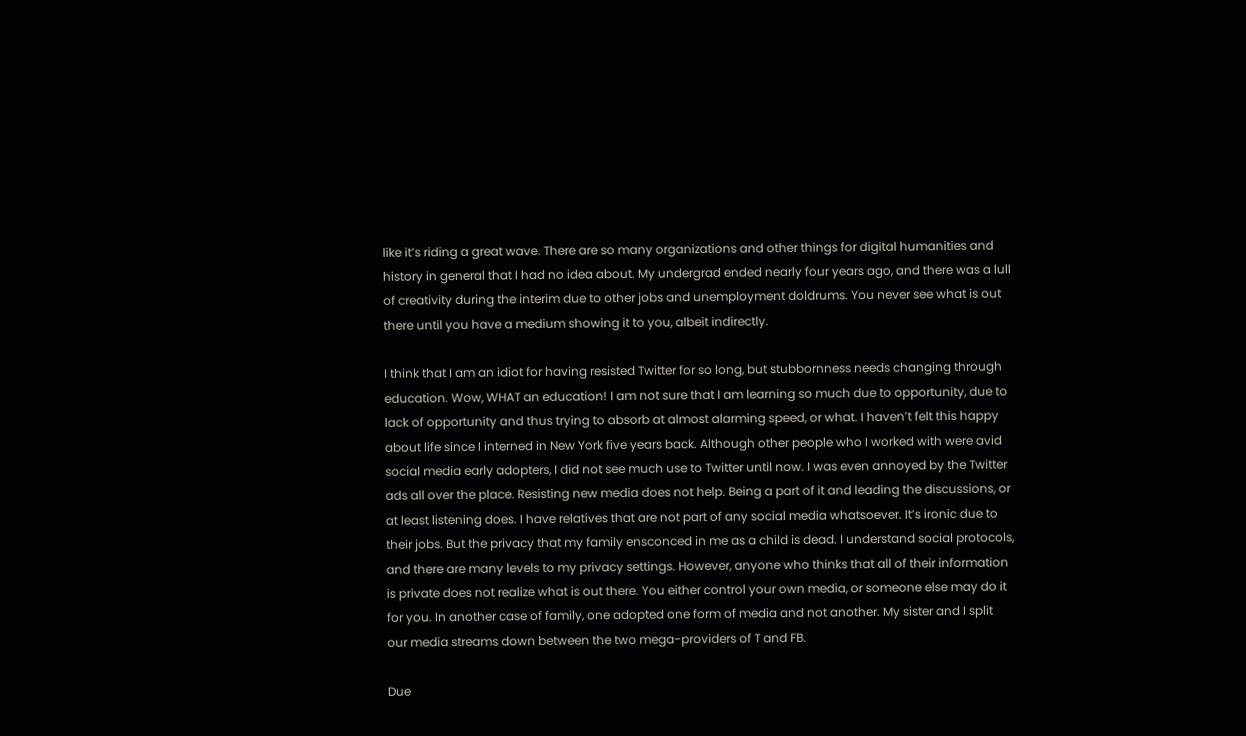like it’s riding a great wave. There are so many organizations and other things for digital humanities and history in general that I had no idea about. My undergrad ended nearly four years ago, and there was a lull of creativity during the interim due to other jobs and unemployment doldrums. You never see what is out there until you have a medium showing it to you, albeit indirectly.

I think that I am an idiot for having resisted Twitter for so long, but stubbornness needs changing through education. Wow, WHAT an education! I am not sure that I am learning so much due to opportunity, due to lack of opportunity and thus trying to absorb at almost alarming speed, or what. I haven’t felt this happy about life since I interned in New York five years back. Although other people who I worked with were avid social media early adopters, I did not see much use to Twitter until now. I was even annoyed by the Twitter ads all over the place. Resisting new media does not help. Being a part of it and leading the discussions, or at least listening does. I have relatives that are not part of any social media whatsoever. It’s ironic due to their jobs. But the privacy that my family ensconced in me as a child is dead. I understand social protocols, and there are many levels to my privacy settings. However, anyone who thinks that all of their information is private does not realize what is out there. You either control your own media, or someone else may do it for you. In another case of family, one adopted one form of media and not another. My sister and I split our media streams down between the two mega-providers of T and FB.

Due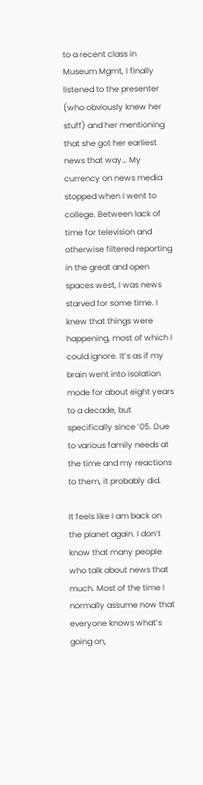to a recent class in Museum Mgmt, I finally listened to the presenter (who obviously knew her stuff) and her mentioning that she got her earliest news that way… My currency on news media stopped when I went to college. Between lack of time for television and otherwise filtered reporting in the great and open spaces west, I was news starved for some time. I knew that things were happening, most of which I could ignore. It’s as if my brain went into isolation mode for about eight years to a decade, but specifically since ’05. Due to various family needs at the time and my reactions to them, it probably did.

It feels like I am back on the planet again. I don’t know that many people who talk about news that much. Most of the time I normally assume now that everyone knows what’s going on,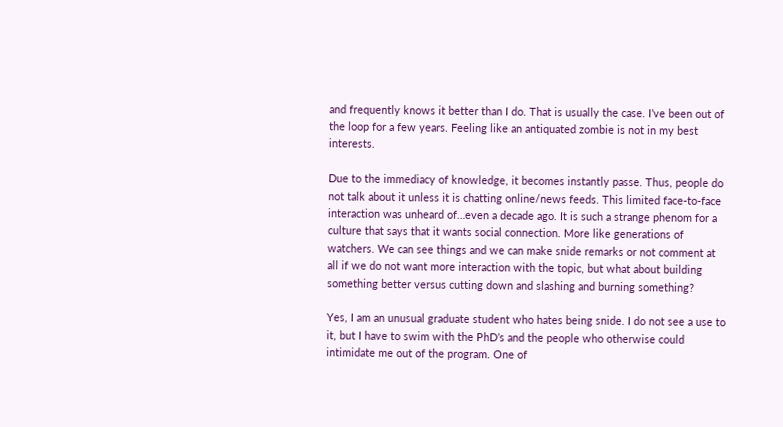and frequently knows it better than I do. That is usually the case. I’ve been out of the loop for a few years. Feeling like an antiquated zombie is not in my best interests.

Due to the immediacy of knowledge, it becomes instantly passe. Thus, people do not talk about it unless it is chatting online/news feeds. This limited face-to-face interaction was unheard of…even a decade ago. It is such a strange phenom for a culture that says that it wants social connection. More like generations of watchers. We can see things and we can make snide remarks or not comment at all if we do not want more interaction with the topic, but what about building something better versus cutting down and slashing and burning something?

Yes, I am an unusual graduate student who hates being snide. I do not see a use to it, but I have to swim with the PhD’s and the people who otherwise could intimidate me out of the program. One of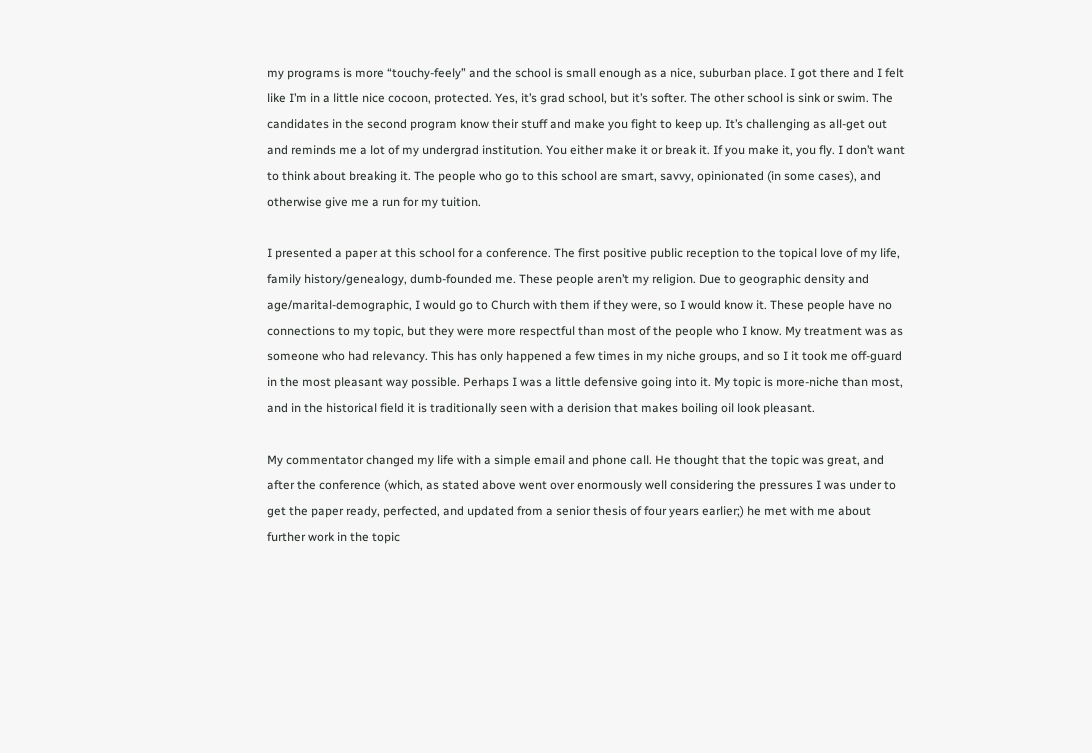my programs is more “touchy-feely” and the school is small enough as a nice, suburban place. I got there and I felt like I’m in a little nice cocoon, protected. Yes, it’s grad school, but it’s softer. The other school is sink or swim. The candidates in the second program know their stuff and make you fight to keep up. It’s challenging as all-get out and reminds me a lot of my undergrad institution. You either make it or break it. If you make it, you fly. I don’t want to think about breaking it. The people who go to this school are smart, savvy, opinionated (in some cases), and otherwise give me a run for my tuition.

I presented a paper at this school for a conference. The first positive public reception to the topical love of my life, family history/genealogy, dumb-founded me. These people aren’t my religion. Due to geographic density and age/marital-demographic, I would go to Church with them if they were, so I would know it. These people have no connections to my topic, but they were more respectful than most of the people who I know. My treatment was as someone who had relevancy. This has only happened a few times in my niche groups, and so I it took me off-guard in the most pleasant way possible. Perhaps I was a little defensive going into it. My topic is more-niche than most, and in the historical field it is traditionally seen with a derision that makes boiling oil look pleasant.

My commentator changed my life with a simple email and phone call. He thought that the topic was great, and after the conference (which, as stated above went over enormously well considering the pressures I was under to get the paper ready, perfected, and updated from a senior thesis of four years earlier;) he met with me about further work in the topic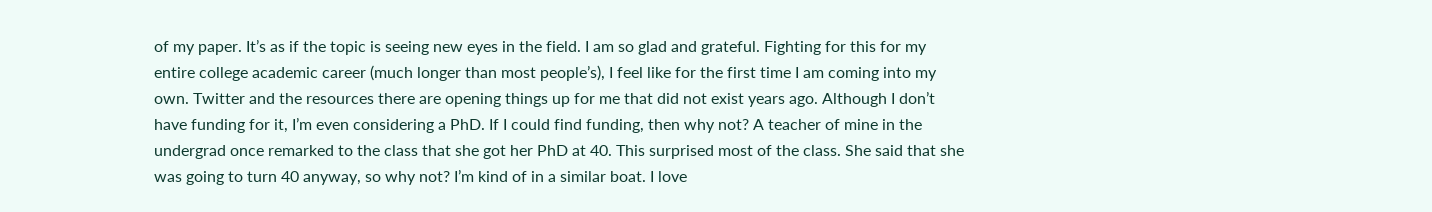of my paper. It’s as if the topic is seeing new eyes in the field. I am so glad and grateful. Fighting for this for my entire college academic career (much longer than most people’s), I feel like for the first time I am coming into my own. Twitter and the resources there are opening things up for me that did not exist years ago. Although I don’t have funding for it, I’m even considering a PhD. If I could find funding, then why not? A teacher of mine in the undergrad once remarked to the class that she got her PhD at 40. This surprised most of the class. She said that she was going to turn 40 anyway, so why not? I’m kind of in a similar boat. I love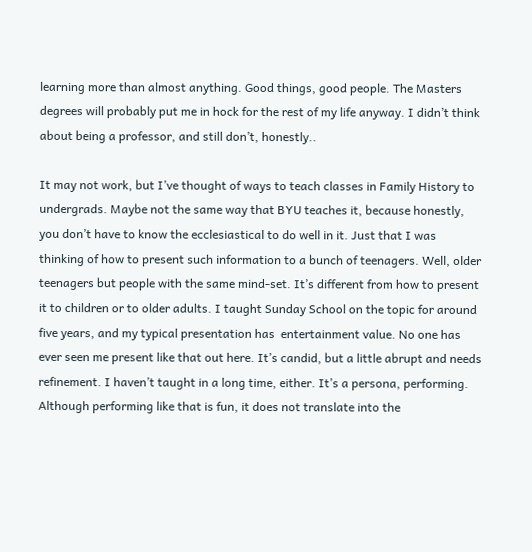learning more than almost anything. Good things, good people. The Masters degrees will probably put me in hock for the rest of my life anyway. I didn’t think about being a professor, and still don’t, honestly..

It may not work, but I’ve thought of ways to teach classes in Family History to undergrads. Maybe not the same way that BYU teaches it, because honestly, you don’t have to know the ecclesiastical to do well in it. Just that I was thinking of how to present such information to a bunch of teenagers. Well, older teenagers but people with the same mind-set. It’s different from how to present it to children or to older adults. I taught Sunday School on the topic for around five years, and my typical presentation has  entertainment value. No one has ever seen me present like that out here. It’s candid, but a little abrupt and needs refinement. I haven’t taught in a long time, either. It’s a persona, performing. Although performing like that is fun, it does not translate into the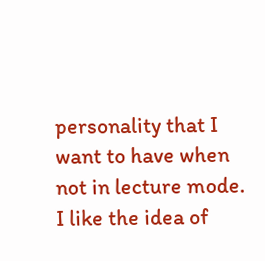personality that I want to have when not in lecture mode. I like the idea of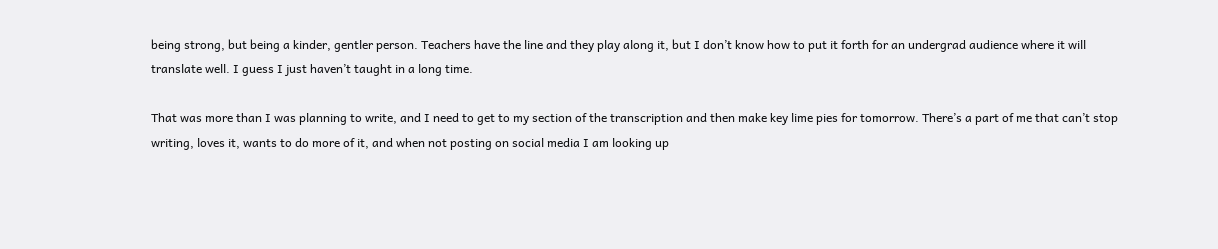being strong, but being a kinder, gentler person. Teachers have the line and they play along it, but I don’t know how to put it forth for an undergrad audience where it will translate well. I guess I just haven’t taught in a long time.

That was more than I was planning to write, and I need to get to my section of the transcription and then make key lime pies for tomorrow. There’s a part of me that can’t stop writing, loves it, wants to do more of it, and when not posting on social media I am looking up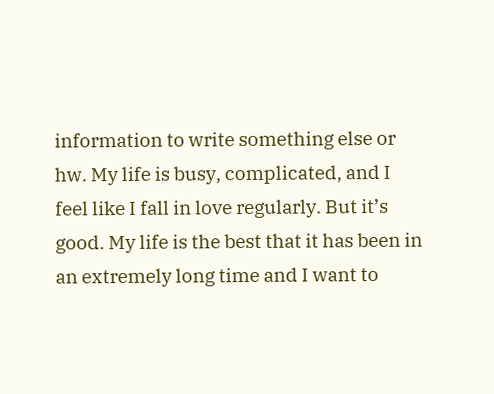information to write something else or hw. My life is busy, complicated, and I feel like I fall in love regularly. But it’s good. My life is the best that it has been in an extremely long time and I want to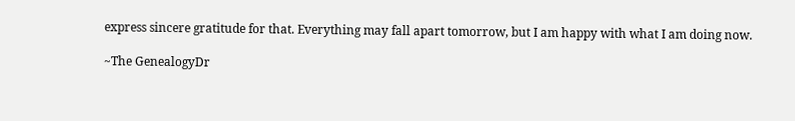express sincere gratitude for that. Everything may fall apart tomorrow, but I am happy with what I am doing now.

~The GenealogyDr